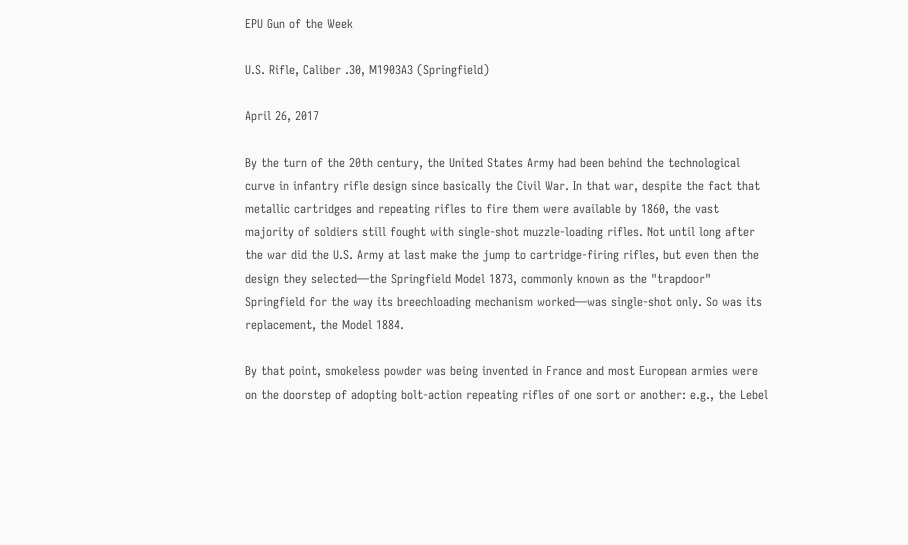EPU Gun of the Week

U.S. Rifle, Caliber .30, M1903A3 (Springfield)

April 26, 2017

By the turn of the 20th century, the United States Army had been behind the technological curve in infantry rifle design since basically the Civil War. In that war, despite the fact that metallic cartridges and repeating rifles to fire them were available by 1860, the vast majority of soldiers still fought with single-shot muzzle-loading rifles. Not until long after the war did the U.S. Army at last make the jump to cartridge-firing rifles, but even then the design they selected—the Springfield Model 1873, commonly known as the "trapdoor" Springfield for the way its breechloading mechanism worked—was single-shot only. So was its replacement, the Model 1884.

By that point, smokeless powder was being invented in France and most European armies were on the doorstep of adopting bolt-action repeating rifles of one sort or another: e.g., the Lebel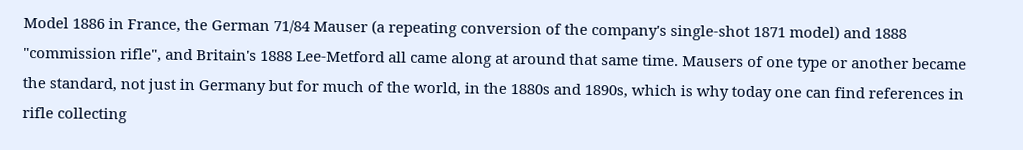Model 1886 in France, the German 71/84 Mauser (a repeating conversion of the company's single-shot 1871 model) and 1888 "commission rifle", and Britain's 1888 Lee-Metford all came along at around that same time. Mausers of one type or another became the standard, not just in Germany but for much of the world, in the 1880s and 1890s, which is why today one can find references in rifle collecting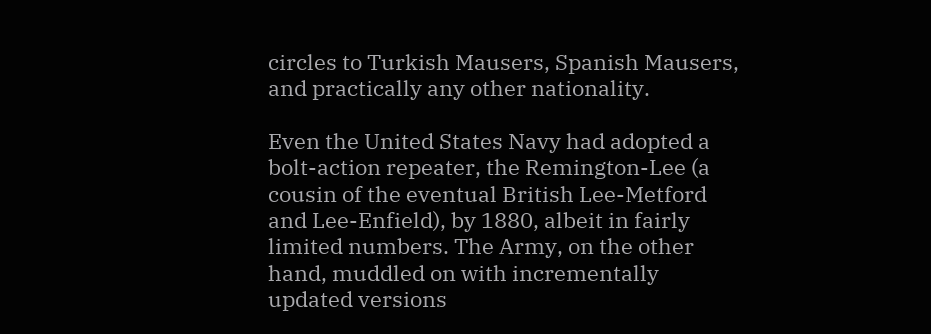circles to Turkish Mausers, Spanish Mausers, and practically any other nationality.

Even the United States Navy had adopted a bolt-action repeater, the Remington-Lee (a cousin of the eventual British Lee-Metford and Lee-Enfield), by 1880, albeit in fairly limited numbers. The Army, on the other hand, muddled on with incrementally updated versions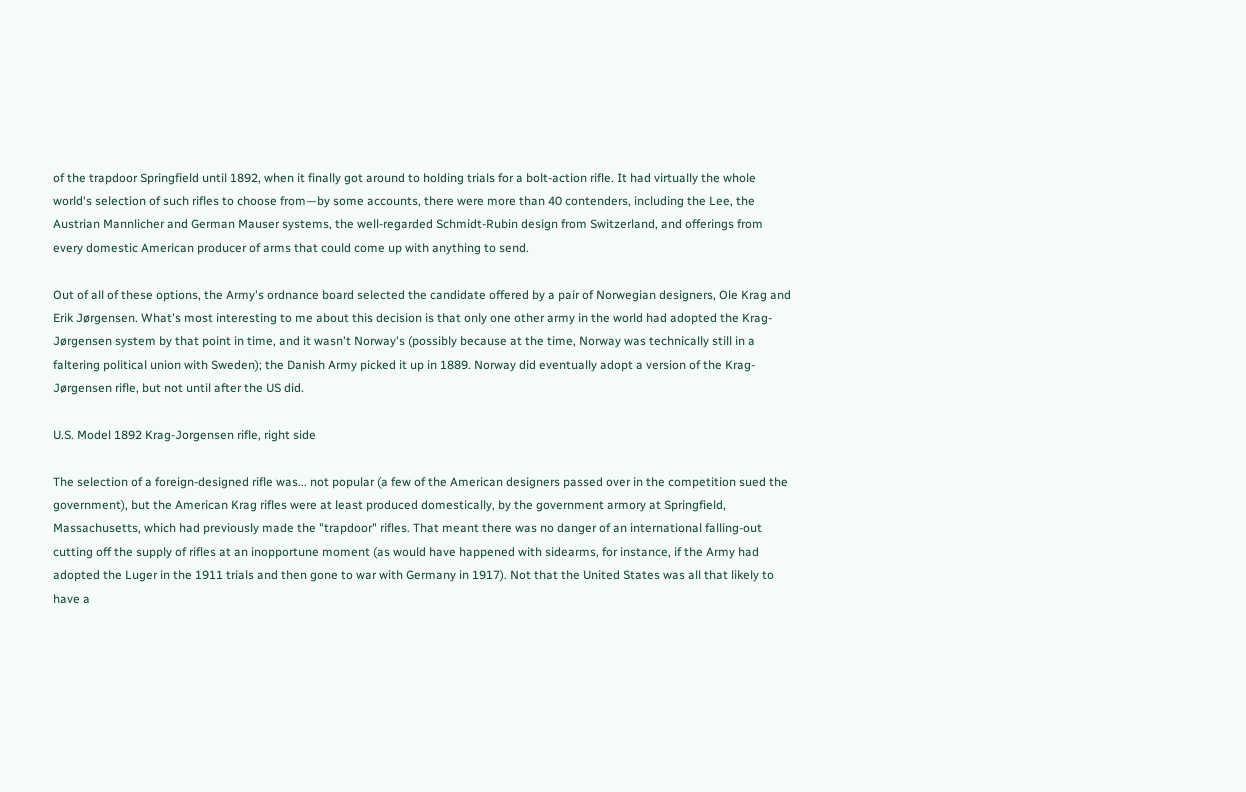of the trapdoor Springfield until 1892, when it finally got around to holding trials for a bolt-action rifle. It had virtually the whole world's selection of such rifles to choose from—by some accounts, there were more than 40 contenders, including the Lee, the Austrian Mannlicher and German Mauser systems, the well-regarded Schmidt-Rubin design from Switzerland, and offerings from every domestic American producer of arms that could come up with anything to send.

Out of all of these options, the Army's ordnance board selected the candidate offered by a pair of Norwegian designers, Ole Krag and Erik Jørgensen. What's most interesting to me about this decision is that only one other army in the world had adopted the Krag-Jørgensen system by that point in time, and it wasn't Norway's (possibly because at the time, Norway was technically still in a faltering political union with Sweden); the Danish Army picked it up in 1889. Norway did eventually adopt a version of the Krag-Jørgensen rifle, but not until after the US did.

U.S. Model 1892 Krag-Jorgensen rifle, right side

The selection of a foreign-designed rifle was... not popular (a few of the American designers passed over in the competition sued the government), but the American Krag rifles were at least produced domestically, by the government armory at Springfield, Massachusetts, which had previously made the "trapdoor" rifles. That meant there was no danger of an international falling-out cutting off the supply of rifles at an inopportune moment (as would have happened with sidearms, for instance, if the Army had adopted the Luger in the 1911 trials and then gone to war with Germany in 1917). Not that the United States was all that likely to have a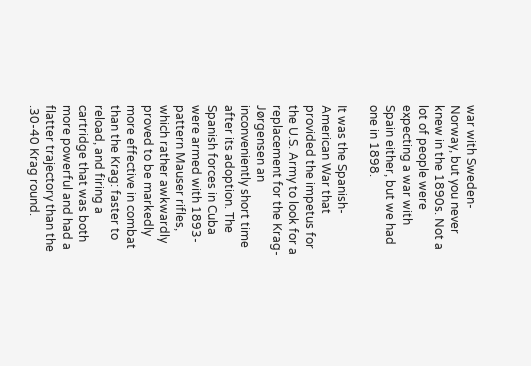war with Sweden-Norway, but you never knew in the 1890s. Not a lot of people were expecting a war with Spain either, but we had one in 1898.

It was the Spanish-American War that provided the impetus for the U.S. Army to look for a replacement for the Krag-Jørgensen an inconveniently short time after its adoption. The Spanish forces in Cuba were armed with 1893-pattern Mauser rifles, which rather awkwardly proved to be markedly more effective in combat than the Krag: faster to reload, and firing a cartridge that was both more powerful and had a flatter trajectory than the .30-40 Krag round.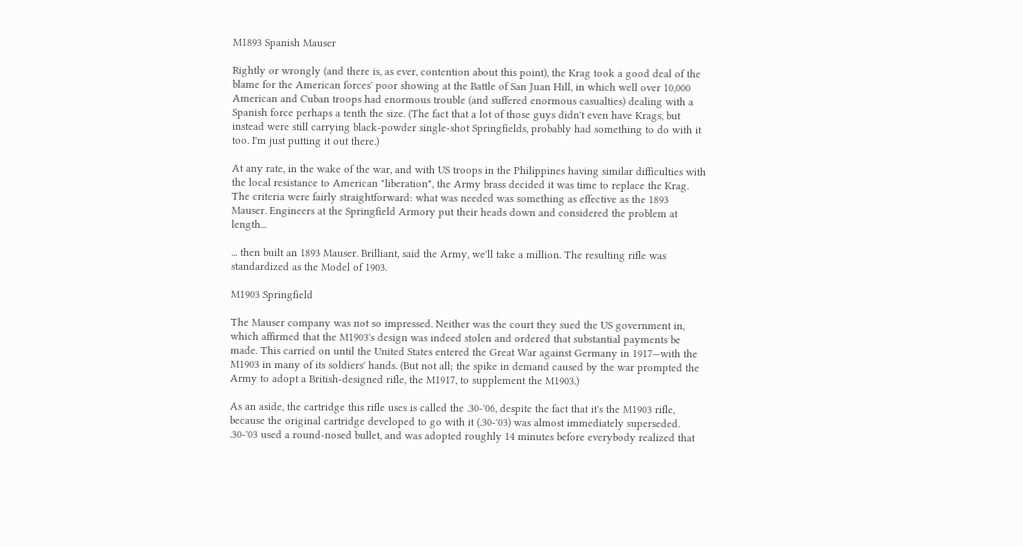M1893 Spanish Mauser

Rightly or wrongly (and there is, as ever, contention about this point), the Krag took a good deal of the blame for the American forces' poor showing at the Battle of San Juan Hill, in which well over 10,000 American and Cuban troops had enormous trouble (and suffered enormous casualties) dealing with a Spanish force perhaps a tenth the size. (The fact that a lot of those guys didn't even have Krags, but instead were still carrying black-powder single-shot Springfields, probably had something to do with it too. I'm just putting it out there.)

At any rate, in the wake of the war, and with US troops in the Philippines having similar difficulties with the local resistance to American "liberation", the Army brass decided it was time to replace the Krag. The criteria were fairly straightforward: what was needed was something as effective as the 1893 Mauser. Engineers at the Springfield Armory put their heads down and considered the problem at length...

... then built an 1893 Mauser. Brilliant, said the Army, we'll take a million. The resulting rifle was standardized as the Model of 1903.

M1903 Springfield

The Mauser company was not so impressed. Neither was the court they sued the US government in, which affirmed that the M1903's design was indeed stolen and ordered that substantial payments be made. This carried on until the United States entered the Great War against Germany in 1917—with the M1903 in many of its soldiers' hands. (But not all; the spike in demand caused by the war prompted the Army to adopt a British-designed rifle, the M1917, to supplement the M1903.)

As an aside, the cartridge this rifle uses is called the .30-'06, despite the fact that it's the M1903 rifle, because the original cartridge developed to go with it (.30-'03) was almost immediately superseded. .30-'03 used a round-nosed bullet, and was adopted roughly 14 minutes before everybody realized that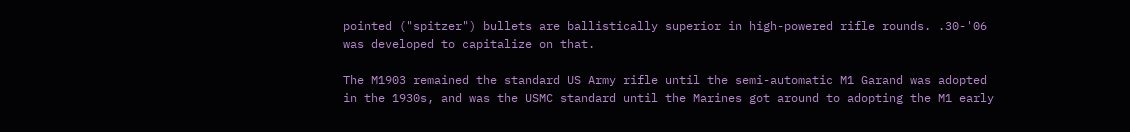pointed ("spitzer") bullets are ballistically superior in high-powered rifle rounds. .30-'06 was developed to capitalize on that.

The M1903 remained the standard US Army rifle until the semi-automatic M1 Garand was adopted in the 1930s, and was the USMC standard until the Marines got around to adopting the M1 early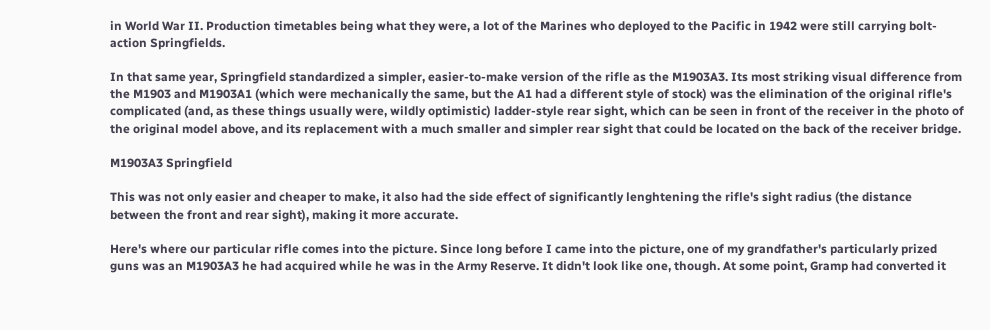in World War II. Production timetables being what they were, a lot of the Marines who deployed to the Pacific in 1942 were still carrying bolt-action Springfields.

In that same year, Springfield standardized a simpler, easier-to-make version of the rifle as the M1903A3. Its most striking visual difference from the M1903 and M1903A1 (which were mechanically the same, but the A1 had a different style of stock) was the elimination of the original rifle's complicated (and, as these things usually were, wildly optimistic) ladder-style rear sight, which can be seen in front of the receiver in the photo of the original model above, and its replacement with a much smaller and simpler rear sight that could be located on the back of the receiver bridge.

M1903A3 Springfield

This was not only easier and cheaper to make, it also had the side effect of significantly lenghtening the rifle's sight radius (the distance between the front and rear sight), making it more accurate.

Here's where our particular rifle comes into the picture. Since long before I came into the picture, one of my grandfather's particularly prized guns was an M1903A3 he had acquired while he was in the Army Reserve. It didn't look like one, though. At some point, Gramp had converted it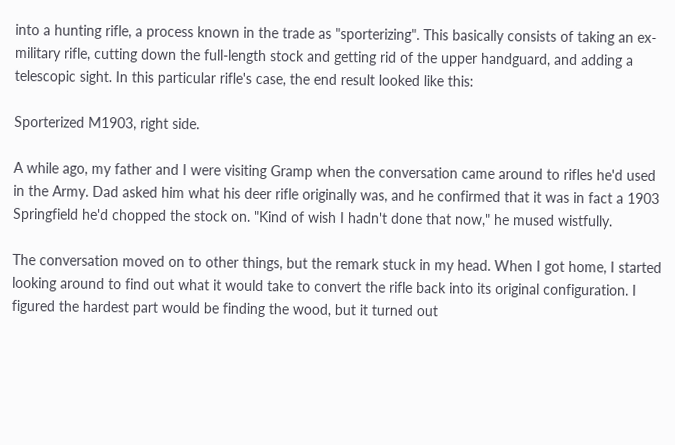into a hunting rifle, a process known in the trade as "sporterizing". This basically consists of taking an ex-military rifle, cutting down the full-length stock and getting rid of the upper handguard, and adding a telescopic sight. In this particular rifle's case, the end result looked like this:

Sporterized M1903, right side.

A while ago, my father and I were visiting Gramp when the conversation came around to rifles he'd used in the Army. Dad asked him what his deer rifle originally was, and he confirmed that it was in fact a 1903 Springfield he'd chopped the stock on. "Kind of wish I hadn't done that now," he mused wistfully.

The conversation moved on to other things, but the remark stuck in my head. When I got home, I started looking around to find out what it would take to convert the rifle back into its original configuration. I figured the hardest part would be finding the wood, but it turned out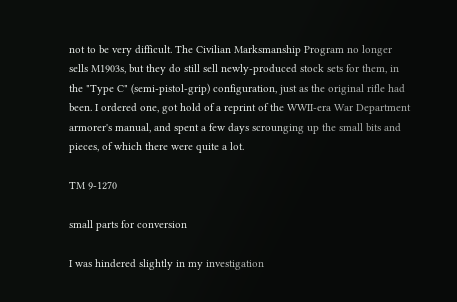not to be very difficult. The Civilian Marksmanship Program no longer sells M1903s, but they do still sell newly-produced stock sets for them, in the "Type C" (semi-pistol-grip) configuration, just as the original rifle had been. I ordered one, got hold of a reprint of the WWII-era War Department armorer's manual, and spent a few days scrounging up the small bits and pieces, of which there were quite a lot.

TM 9-1270

small parts for conversion

I was hindered slightly in my investigation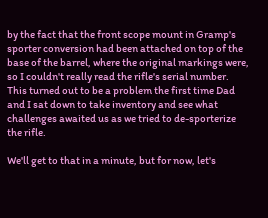by the fact that the front scope mount in Gramp's sporter conversion had been attached on top of the base of the barrel, where the original markings were, so I couldn't really read the rifle's serial number. This turned out to be a problem the first time Dad and I sat down to take inventory and see what challenges awaited us as we tried to de-sporterize the rifle.

We'll get to that in a minute, but for now, let's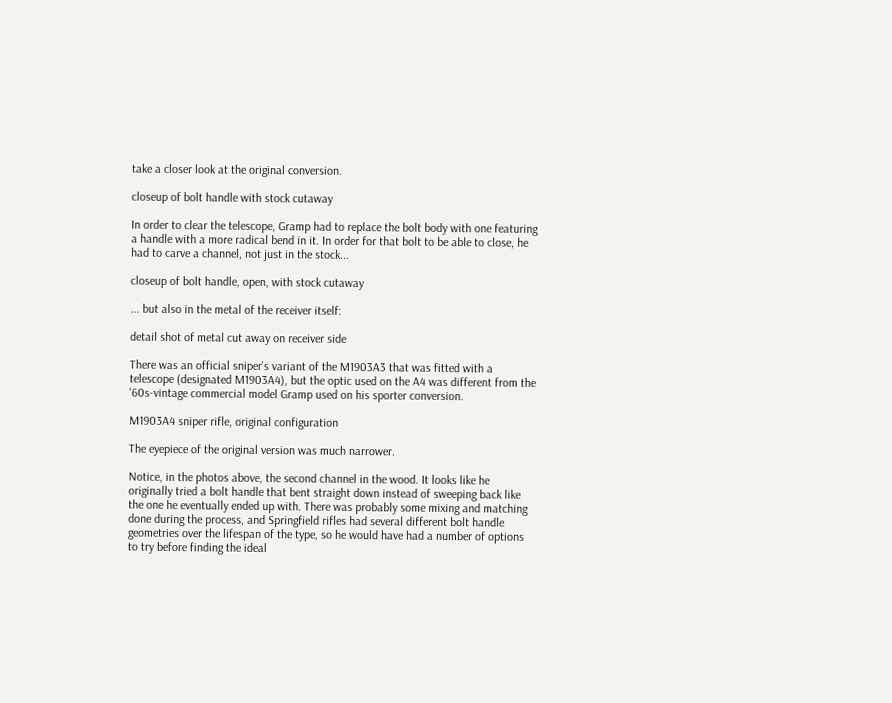take a closer look at the original conversion.

closeup of bolt handle with stock cutaway

In order to clear the telescope, Gramp had to replace the bolt body with one featuring a handle with a more radical bend in it. In order for that bolt to be able to close, he had to carve a channel, not just in the stock...

closeup of bolt handle, open, with stock cutaway

... but also in the metal of the receiver itself:

detail shot of metal cut away on receiver side

There was an official sniper's variant of the M1903A3 that was fitted with a telescope (designated M1903A4), but the optic used on the A4 was different from the '60s-vintage commercial model Gramp used on his sporter conversion.

M1903A4 sniper rifle, original configuration

The eyepiece of the original version was much narrower.

Notice, in the photos above, the second channel in the wood. It looks like he originally tried a bolt handle that bent straight down instead of sweeping back like the one he eventually ended up with. There was probably some mixing and matching done during the process, and Springfield rifles had several different bolt handle geometries over the lifespan of the type, so he would have had a number of options to try before finding the ideal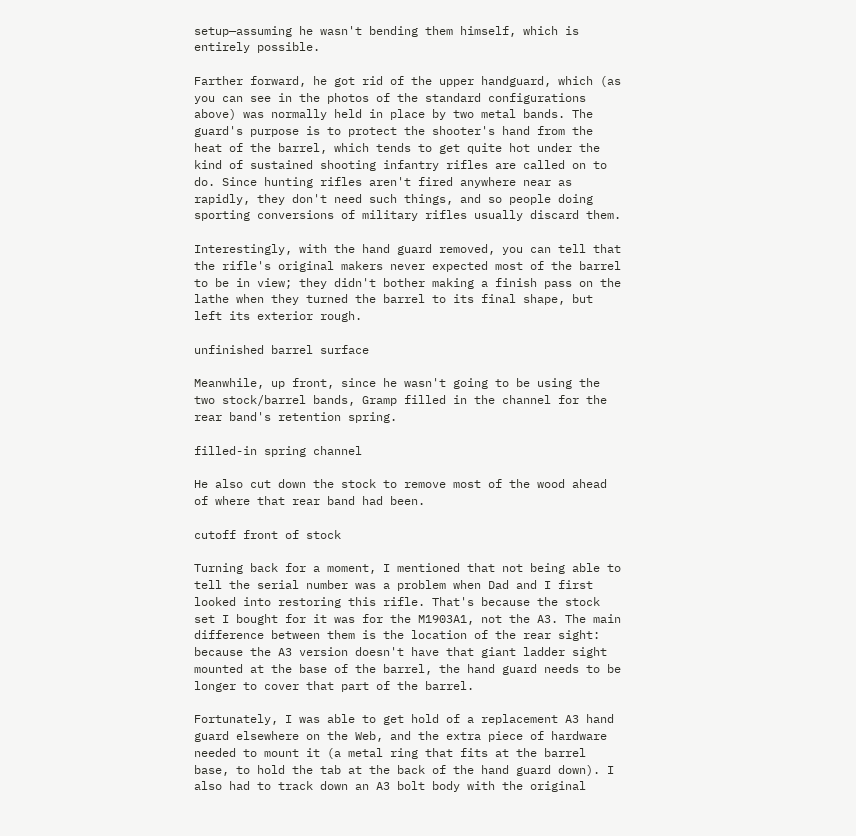setup—assuming he wasn't bending them himself, which is entirely possible.

Farther forward, he got rid of the upper handguard, which (as you can see in the photos of the standard configurations above) was normally held in place by two metal bands. The guard's purpose is to protect the shooter's hand from the heat of the barrel, which tends to get quite hot under the kind of sustained shooting infantry rifles are called on to do. Since hunting rifles aren't fired anywhere near as rapidly, they don't need such things, and so people doing sporting conversions of military rifles usually discard them.

Interestingly, with the hand guard removed, you can tell that the rifle's original makers never expected most of the barrel to be in view; they didn't bother making a finish pass on the lathe when they turned the barrel to its final shape, but left its exterior rough.

unfinished barrel surface

Meanwhile, up front, since he wasn't going to be using the two stock/barrel bands, Gramp filled in the channel for the rear band's retention spring.

filled-in spring channel

He also cut down the stock to remove most of the wood ahead of where that rear band had been.

cutoff front of stock

Turning back for a moment, I mentioned that not being able to tell the serial number was a problem when Dad and I first looked into restoring this rifle. That's because the stock set I bought for it was for the M1903A1, not the A3. The main difference between them is the location of the rear sight: because the A3 version doesn't have that giant ladder sight mounted at the base of the barrel, the hand guard needs to be longer to cover that part of the barrel.

Fortunately, I was able to get hold of a replacement A3 hand guard elsewhere on the Web, and the extra piece of hardware needed to mount it (a metal ring that fits at the barrel base, to hold the tab at the back of the hand guard down). I also had to track down an A3 bolt body with the original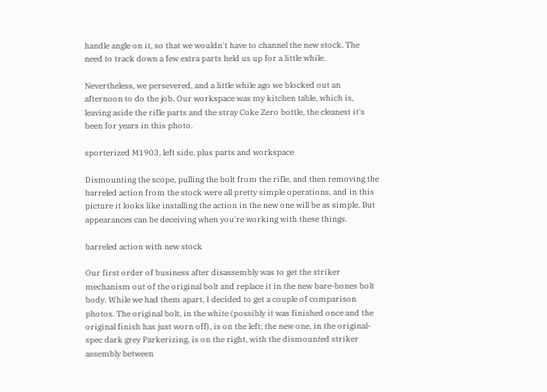handle angle on it, so that we wouldn't have to channel the new stock. The need to track down a few extra parts held us up for a little while.

Nevertheless, we persevered, and a little while ago we blocked out an afternoon to do the job. Our workspace was my kitchen table, which is, leaving aside the rifle parts and the stray Coke Zero bottle, the cleanest it's been for years in this photo.

sporterized M1903, left side, plus parts and workspace

Dismounting the scope, pulling the bolt from the rifle, and then removing the barreled action from the stock were all pretty simple operations, and in this picture it looks like installing the action in the new one will be as simple. But appearances can be deceiving when you're working with these things.

barreled action with new stock

Our first order of business after disassembly was to get the striker mechanism out of the original bolt and replace it in the new bare-bones bolt body. While we had them apart, I decided to get a couple of comparison photos. The original bolt, in the white (possibly it was finished once and the original finish has just worn off), is on the left; the new one, in the original-spec dark grey Parkerizing, is on the right, with the dismounted striker assembly between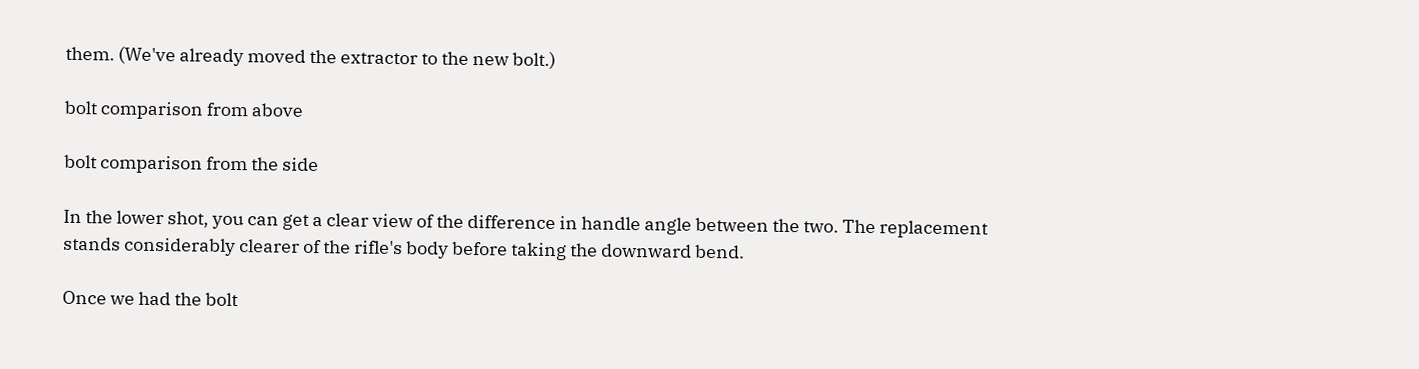them. (We've already moved the extractor to the new bolt.)

bolt comparison from above

bolt comparison from the side

In the lower shot, you can get a clear view of the difference in handle angle between the two. The replacement stands considerably clearer of the rifle's body before taking the downward bend.

Once we had the bolt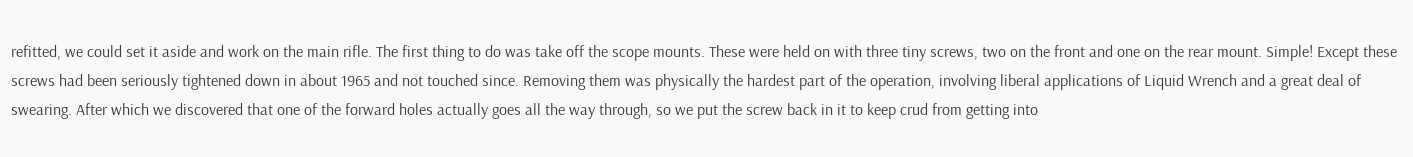refitted, we could set it aside and work on the main rifle. The first thing to do was take off the scope mounts. These were held on with three tiny screws, two on the front and one on the rear mount. Simple! Except these screws had been seriously tightened down in about 1965 and not touched since. Removing them was physically the hardest part of the operation, involving liberal applications of Liquid Wrench and a great deal of swearing. After which we discovered that one of the forward holes actually goes all the way through, so we put the screw back in it to keep crud from getting into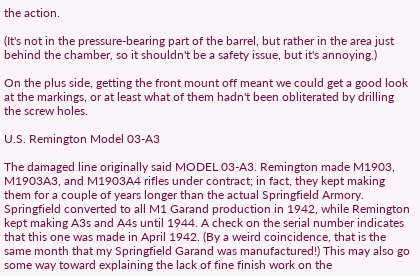the action.

(It's not in the pressure-bearing part of the barrel, but rather in the area just behind the chamber, so it shouldn't be a safety issue, but it's annoying.)

On the plus side, getting the front mount off meant we could get a good look at the markings, or at least what of them hadn't been obliterated by drilling the screw holes.

U.S. Remington Model 03-A3

The damaged line originally said MODEL 03-A3. Remington made M1903, M1903A3, and M1903A4 rifles under contract; in fact, they kept making them for a couple of years longer than the actual Springfield Armory. Springfield converted to all M1 Garand production in 1942, while Remington kept making A3s and A4s until 1944. A check on the serial number indicates that this one was made in April 1942. (By a weird coincidence, that is the same month that my Springfield Garand was manufactured!) This may also go some way toward explaining the lack of fine finish work on the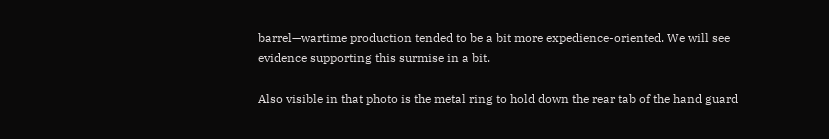barrel—wartime production tended to be a bit more expedience-oriented. We will see evidence supporting this surmise in a bit.

Also visible in that photo is the metal ring to hold down the rear tab of the hand guard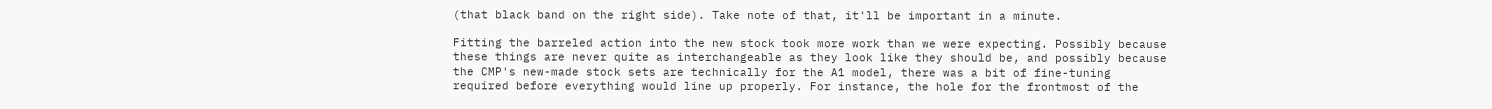(that black band on the right side). Take note of that, it'll be important in a minute.

Fitting the barreled action into the new stock took more work than we were expecting. Possibly because these things are never quite as interchangeable as they look like they should be, and possibly because the CMP's new-made stock sets are technically for the A1 model, there was a bit of fine-tuning required before everything would line up properly. For instance, the hole for the frontmost of the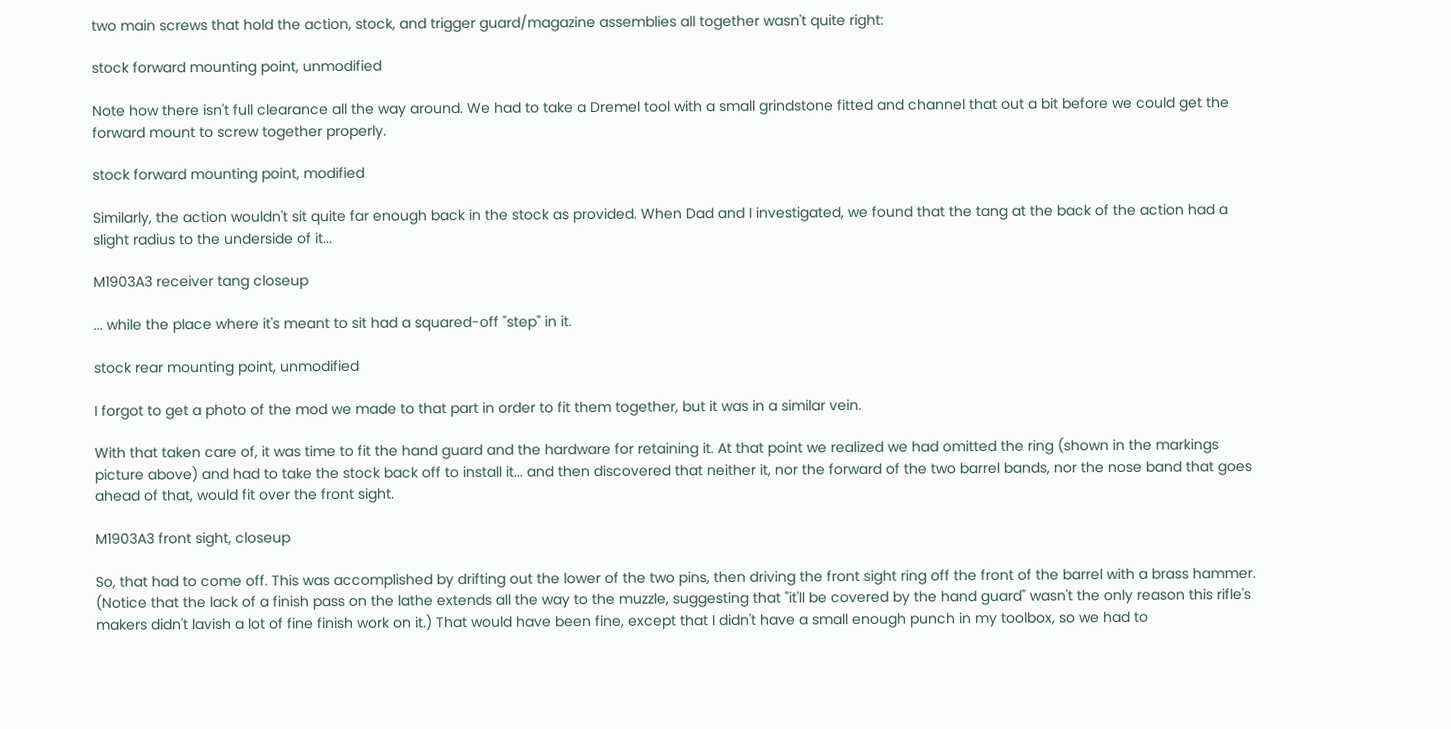two main screws that hold the action, stock, and trigger guard/magazine assemblies all together wasn't quite right:

stock forward mounting point, unmodified

Note how there isn't full clearance all the way around. We had to take a Dremel tool with a small grindstone fitted and channel that out a bit before we could get the forward mount to screw together properly.

stock forward mounting point, modified

Similarly, the action wouldn't sit quite far enough back in the stock as provided. When Dad and I investigated, we found that the tang at the back of the action had a slight radius to the underside of it...

M1903A3 receiver tang closeup

... while the place where it's meant to sit had a squared-off "step" in it.

stock rear mounting point, unmodified

I forgot to get a photo of the mod we made to that part in order to fit them together, but it was in a similar vein.

With that taken care of, it was time to fit the hand guard and the hardware for retaining it. At that point we realized we had omitted the ring (shown in the markings picture above) and had to take the stock back off to install it... and then discovered that neither it, nor the forward of the two barrel bands, nor the nose band that goes ahead of that, would fit over the front sight.

M1903A3 front sight, closeup

So, that had to come off. This was accomplished by drifting out the lower of the two pins, then driving the front sight ring off the front of the barrel with a brass hammer. (Notice that the lack of a finish pass on the lathe extends all the way to the muzzle, suggesting that "it'll be covered by the hand guard" wasn't the only reason this rifle's makers didn't lavish a lot of fine finish work on it.) That would have been fine, except that I didn't have a small enough punch in my toolbox, so we had to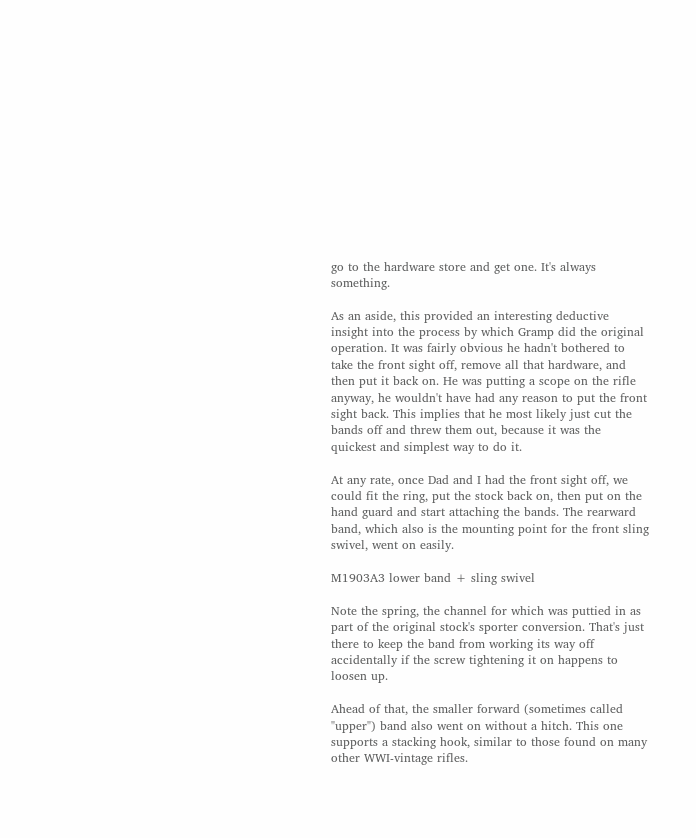go to the hardware store and get one. It's always something.

As an aside, this provided an interesting deductive insight into the process by which Gramp did the original operation. It was fairly obvious he hadn't bothered to take the front sight off, remove all that hardware, and then put it back on. He was putting a scope on the rifle anyway, he wouldn't have had any reason to put the front sight back. This implies that he most likely just cut the bands off and threw them out, because it was the quickest and simplest way to do it.

At any rate, once Dad and I had the front sight off, we could fit the ring, put the stock back on, then put on the hand guard and start attaching the bands. The rearward band, which also is the mounting point for the front sling swivel, went on easily.

M1903A3 lower band + sling swivel

Note the spring, the channel for which was puttied in as part of the original stock's sporter conversion. That's just there to keep the band from working its way off accidentally if the screw tightening it on happens to loosen up.

Ahead of that, the smaller forward (sometimes called "upper") band also went on without a hitch. This one supports a stacking hook, similar to those found on many other WWI-vintage rifles.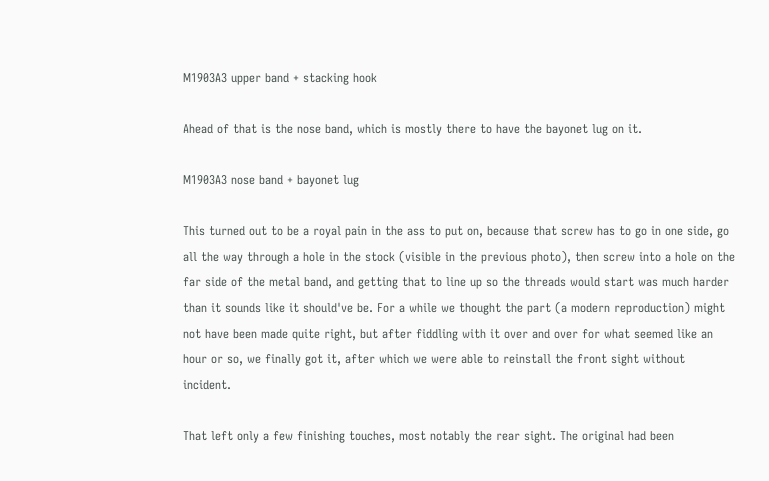M1903A3 upper band + stacking hook

Ahead of that is the nose band, which is mostly there to have the bayonet lug on it.

M1903A3 nose band + bayonet lug

This turned out to be a royal pain in the ass to put on, because that screw has to go in one side, go all the way through a hole in the stock (visible in the previous photo), then screw into a hole on the far side of the metal band, and getting that to line up so the threads would start was much harder than it sounds like it should've be. For a while we thought the part (a modern reproduction) might not have been made quite right, but after fiddling with it over and over for what seemed like an hour or so, we finally got it, after which we were able to reinstall the front sight without incident.

That left only a few finishing touches, most notably the rear sight. The original had been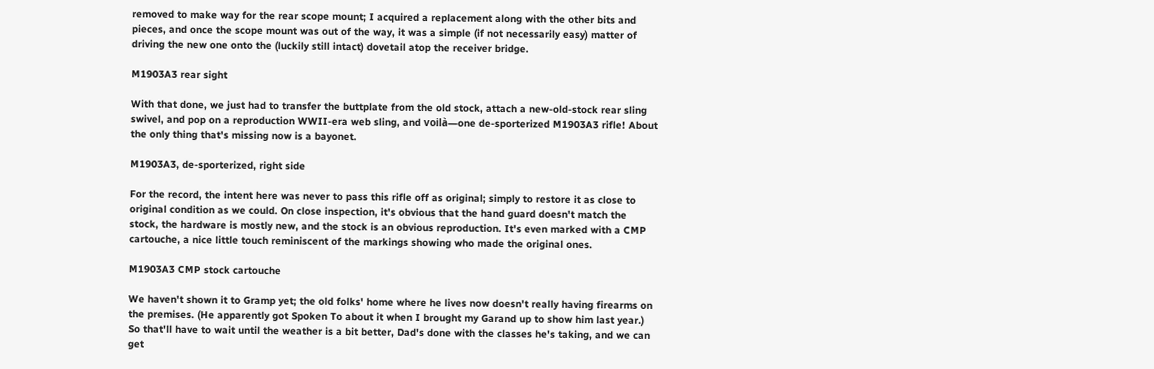removed to make way for the rear scope mount; I acquired a replacement along with the other bits and pieces, and once the scope mount was out of the way, it was a simple (if not necessarily easy) matter of driving the new one onto the (luckily still intact) dovetail atop the receiver bridge.

M1903A3 rear sight

With that done, we just had to transfer the buttplate from the old stock, attach a new-old-stock rear sling swivel, and pop on a reproduction WWII-era web sling, and voilà—one de-sporterized M1903A3 rifle! About the only thing that's missing now is a bayonet.

M1903A3, de-sporterized, right side

For the record, the intent here was never to pass this rifle off as original; simply to restore it as close to original condition as we could. On close inspection, it's obvious that the hand guard doesn't match the stock, the hardware is mostly new, and the stock is an obvious reproduction. It's even marked with a CMP cartouche, a nice little touch reminiscent of the markings showing who made the original ones.

M1903A3 CMP stock cartouche

We haven't shown it to Gramp yet; the old folks' home where he lives now doesn't really having firearms on the premises. (He apparently got Spoken To about it when I brought my Garand up to show him last year.) So that'll have to wait until the weather is a bit better, Dad's done with the classes he's taking, and we can get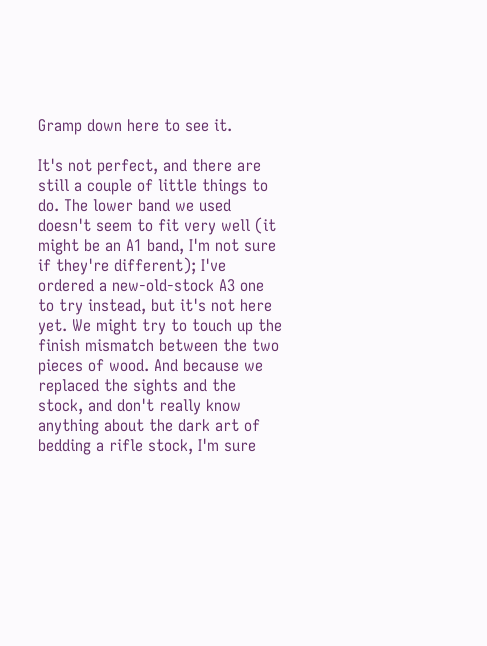Gramp down here to see it.

It's not perfect, and there are still a couple of little things to do. The lower band we used doesn't seem to fit very well (it might be an A1 band, I'm not sure if they're different); I've ordered a new-old-stock A3 one to try instead, but it's not here yet. We might try to touch up the finish mismatch between the two pieces of wood. And because we replaced the sights and the stock, and don't really know anything about the dark art of bedding a rifle stock, I'm sure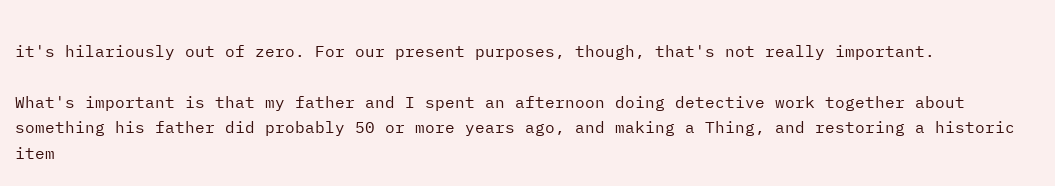it's hilariously out of zero. For our present purposes, though, that's not really important.

What's important is that my father and I spent an afternoon doing detective work together about something his father did probably 50 or more years ago, and making a Thing, and restoring a historic item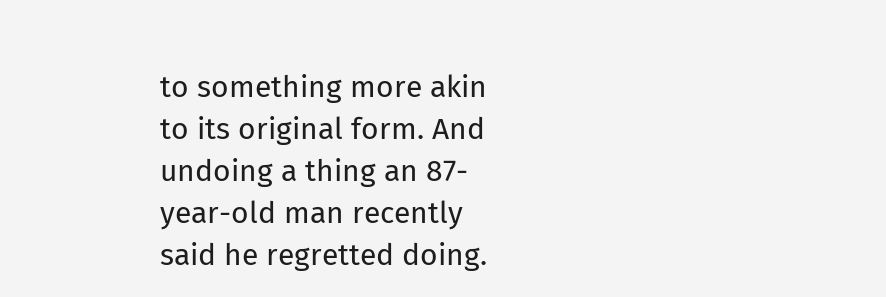to something more akin to its original form. And undoing a thing an 87-year-old man recently said he regretted doing.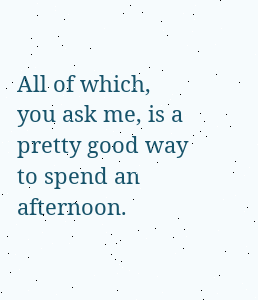All of which, you ask me, is a pretty good way to spend an afternoon.